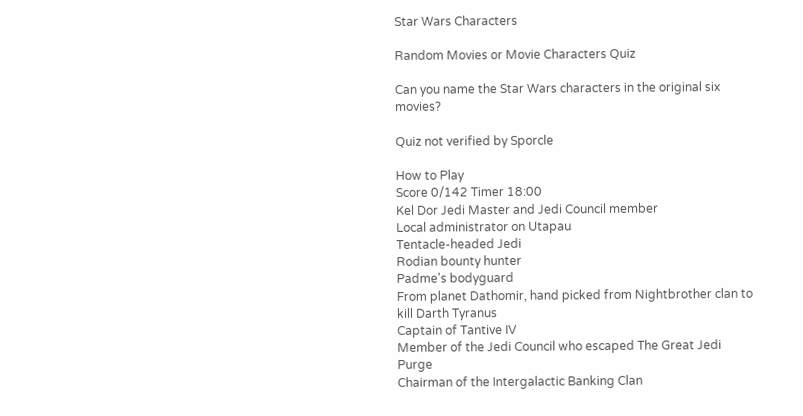Star Wars Characters

Random Movies or Movie Characters Quiz

Can you name the Star Wars characters in the original six movies?

Quiz not verified by Sporcle

How to Play
Score 0/142 Timer 18:00
Kel Dor Jedi Master and Jedi Council member
Local administrator on Utapau
Tentacle-headed Jedi
Rodian bounty hunter
Padme's bodyguard
From planet Dathomir, hand picked from Nightbrother clan to kill Darth Tyranus
Captain of Tantive IV
Member of the Jedi Council who escaped The Great Jedi Purge
Chairman of the Intergalactic Banking Clan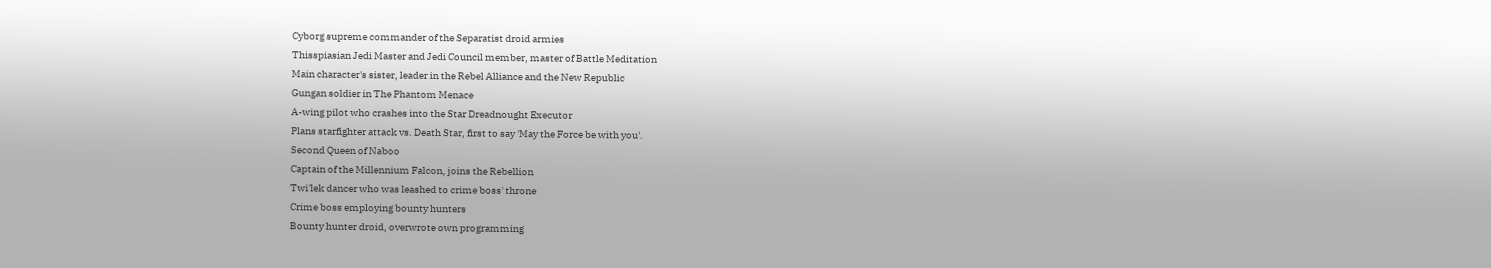Cyborg supreme commander of the Separatist droid armies
Thisspiasian Jedi Master and Jedi Council member, master of Battle Meditation
Main character's sister, leader in the Rebel Alliance and the New Republic
Gungan soldier in The Phantom Menace
A-wing pilot who crashes into the Star Dreadnought Executor
Plans starfighter attack vs. Death Star, first to say 'May the Force be with you'.
Second Queen of Naboo
Captain of the Millennium Falcon, joins the Rebellion
Twi'lek dancer who was leashed to crime boss' throne
Crime boss employing bounty hunters
Bounty hunter droid, overwrote own programming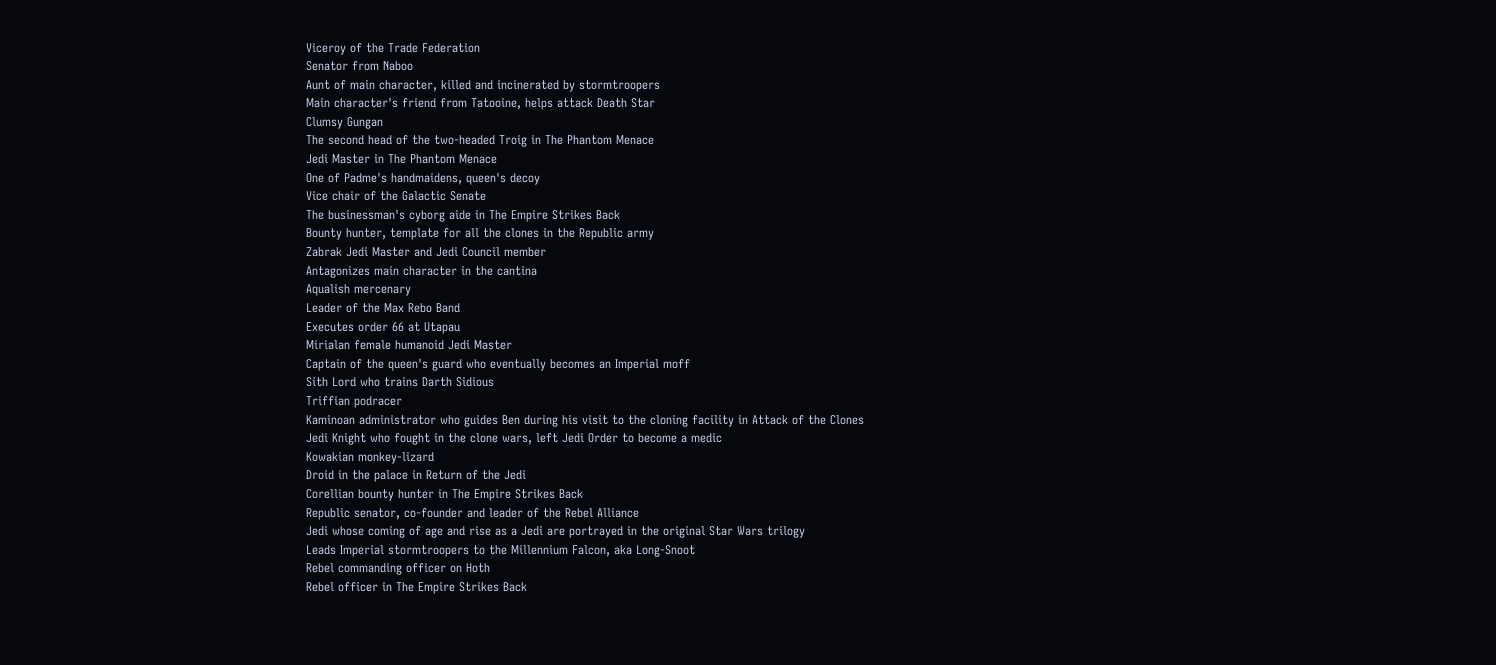Viceroy of the Trade Federation
Senator from Naboo
Aunt of main character, killed and incinerated by stormtroopers
Main character's friend from Tatooine, helps attack Death Star
Clumsy Gungan
The second head of the two-headed Troig in The Phantom Menace
Jedi Master in The Phantom Menace
One of Padme's handmaidens, queen's decoy
Vice chair of the Galactic Senate
The businessman's cyborg aide in The Empire Strikes Back
Bounty hunter, template for all the clones in the Republic army
Zabrak Jedi Master and Jedi Council member
Antagonizes main character in the cantina
Aqualish mercenary
Leader of the Max Rebo Band
Executes order 66 at Utapau
Mirialan female humanoid Jedi Master
Captain of the queen's guard who eventually becomes an Imperial moff
Sith Lord who trains Darth Sidious
Triffian podracer
Kaminoan administrator who guides Ben during his visit to the cloning facility in Attack of the Clones
Jedi Knight who fought in the clone wars, left Jedi Order to become a medic
Kowakian monkey-lizard
Droid in the palace in Return of the Jedi
Corellian bounty hunter in The Empire Strikes Back
Republic senator, co-founder and leader of the Rebel Alliance
Jedi whose coming of age and rise as a Jedi are portrayed in the original Star Wars trilogy
Leads Imperial stormtroopers to the Millennium Falcon, aka Long-Snoot
Rebel commanding officer on Hoth
Rebel officer in The Empire Strikes Back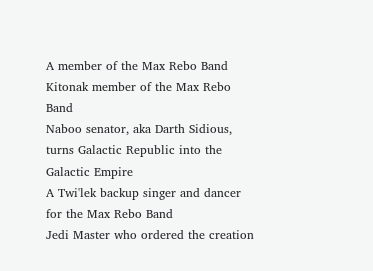A member of the Max Rebo Band
Kitonak member of the Max Rebo Band
Naboo senator, aka Darth Sidious, turns Galactic Republic into the Galactic Empire
A Twi'lek backup singer and dancer for the Max Rebo Band
Jedi Master who ordered the creation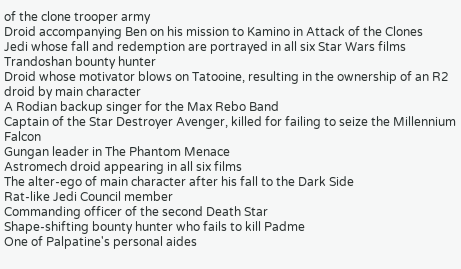of the clone trooper army
Droid accompanying Ben on his mission to Kamino in Attack of the Clones
Jedi whose fall and redemption are portrayed in all six Star Wars films
Trandoshan bounty hunter
Droid whose motivator blows on Tatooine, resulting in the ownership of an R2 droid by main character
A Rodian backup singer for the Max Rebo Band
Captain of the Star Destroyer Avenger, killed for failing to seize the Millennium Falcon
Gungan leader in The Phantom Menace
Astromech droid appearing in all six films
The alter-ego of main character after his fall to the Dark Side
Rat-like Jedi Council member
Commanding officer of the second Death Star
Shape-shifting bounty hunter who fails to kill Padme
One of Palpatine's personal aides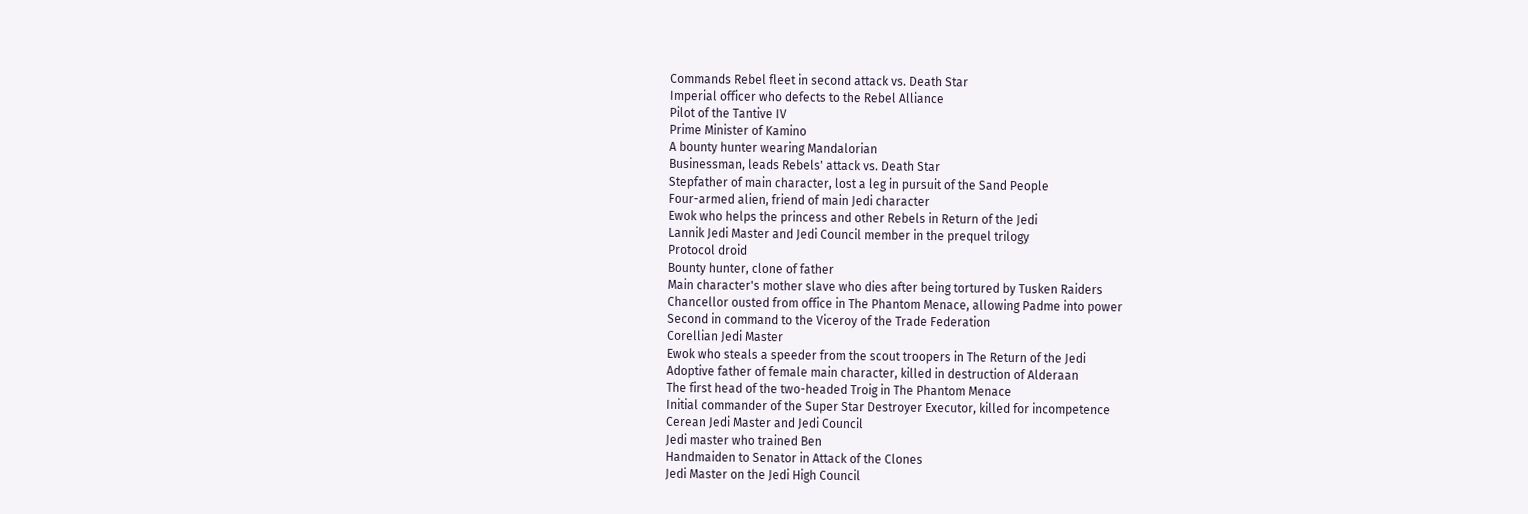Commands Rebel fleet in second attack vs. Death Star
Imperial officer who defects to the Rebel Alliance
Pilot of the Tantive IV
Prime Minister of Kamino
A bounty hunter wearing Mandalorian
Businessman, leads Rebels' attack vs. Death Star
Stepfather of main character, lost a leg in pursuit of the Sand People
Four-armed alien, friend of main Jedi character
Ewok who helps the princess and other Rebels in Return of the Jedi
Lannik Jedi Master and Jedi Council member in the prequel trilogy
Protocol droid
Bounty hunter, clone of father
Main character's mother slave who dies after being tortured by Tusken Raiders
Chancellor ousted from office in The Phantom Menace, allowing Padme into power
Second in command to the Viceroy of the Trade Federation
Corellian Jedi Master
Ewok who steals a speeder from the scout troopers in The Return of the Jedi
Adoptive father of female main character, killed in destruction of Alderaan
The first head of the two-headed Troig in The Phantom Menace
Initial commander of the Super Star Destroyer Executor, killed for incompetence
Cerean Jedi Master and Jedi Council
Jedi master who trained Ben
Handmaiden to Senator in Attack of the Clones
Jedi Master on the Jedi High Council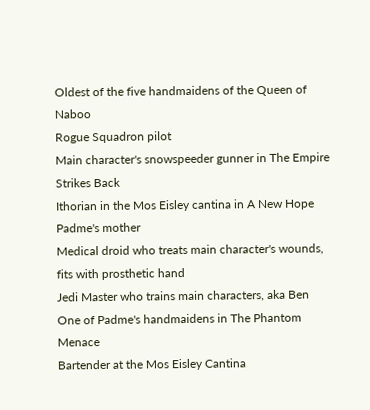Oldest of the five handmaidens of the Queen of Naboo
Rogue Squadron pilot
Main character's snowspeeder gunner in The Empire Strikes Back
Ithorian in the Mos Eisley cantina in A New Hope
Padme's mother
Medical droid who treats main character's wounds, fits with prosthetic hand
Jedi Master who trains main characters, aka Ben
One of Padme's handmaidens in The Phantom Menace
Bartender at the Mos Eisley Cantina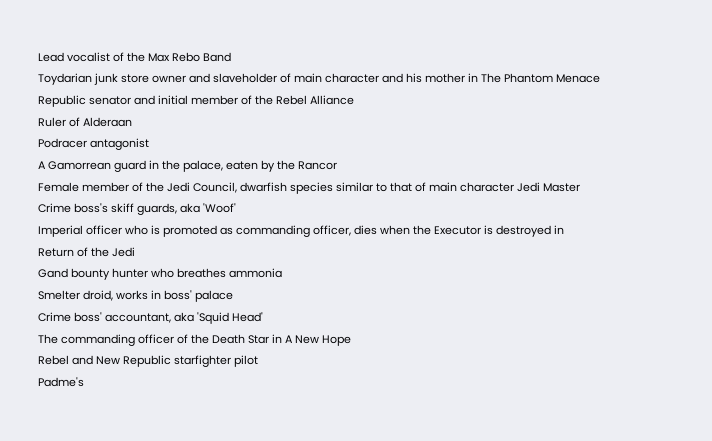Lead vocalist of the Max Rebo Band
Toydarian junk store owner and slaveholder of main character and his mother in The Phantom Menace
Republic senator and initial member of the Rebel Alliance
Ruler of Alderaan
Podracer antagonist
A Gamorrean guard in the palace, eaten by the Rancor
Female member of the Jedi Council, dwarfish species similar to that of main character Jedi Master
Crime boss's skiff guards, aka 'Woof'
Imperial officer who is promoted as commanding officer, dies when the Executor is destroyed in Return of the Jedi
Gand bounty hunter who breathes ammonia
Smelter droid, works in boss' palace
Crime boss' accountant, aka 'Squid Head'
The commanding officer of the Death Star in A New Hope
Rebel and New Republic starfighter pilot
Padme's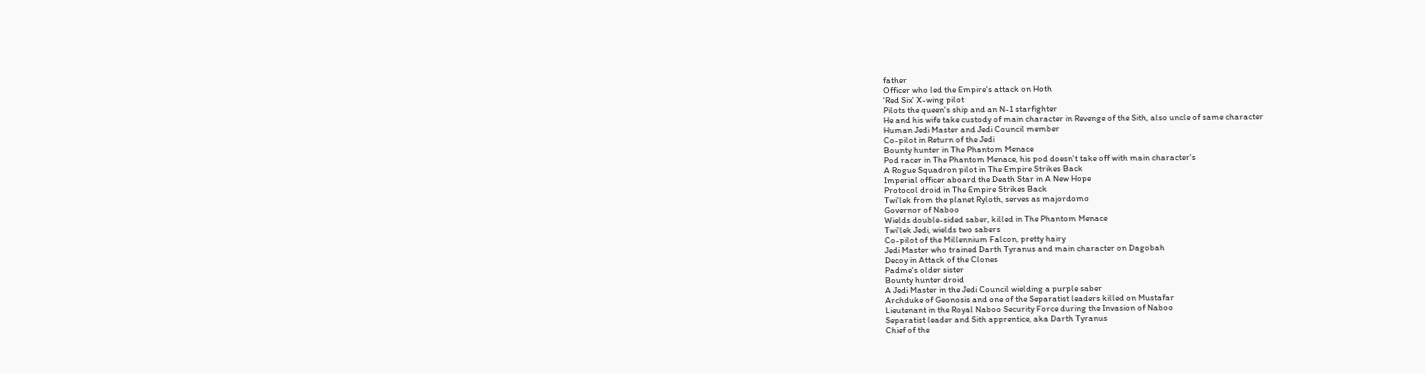father
Officer who led the Empire's attack on Hoth
'Red Six' X-wing pilot
Pilots the queen's ship and an N-1 starfighter
He and his wife take custody of main character in Revenge of the Sith, also uncle of same character
Human Jedi Master and Jedi Council member
Co-pilot in Return of the Jedi
Bounty hunter in The Phantom Menace
Pod racer in The Phantom Menace, his pod doesn't take off with main character's
A Rogue Squadron pilot in The Empire Strikes Back
Imperial officer aboard the Death Star in A New Hope
Protocol droid in The Empire Strikes Back
Twi'lek from the planet Ryloth, serves as majordomo
Governor of Naboo
Wields double-sided saber, killed in The Phantom Menace
Twi'lek Jedi, wields two sabers
Co-pilot of the Millennium Falcon, pretty hairy
Jedi Master who trained Darth Tyranus and main character on Dagobah
Decoy in Attack of the Clones
Padme's older sister
Bounty hunter droid
A Jedi Master in the Jedi Council wielding a purple saber
Archduke of Geonosis and one of the Separatist leaders killed on Mustafar
Lieutenant in the Royal Naboo Security Force during the Invasion of Naboo
Separatist leader and Sith apprentice, aka Darth Tyranus
Chief of the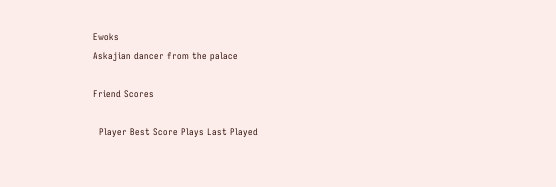Ewoks
Askajian dancer from the palace

Friend Scores

  Player Best Score Plays Last Played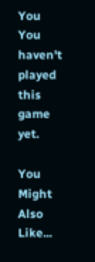You You haven't played this game yet.

You Might Also Like...